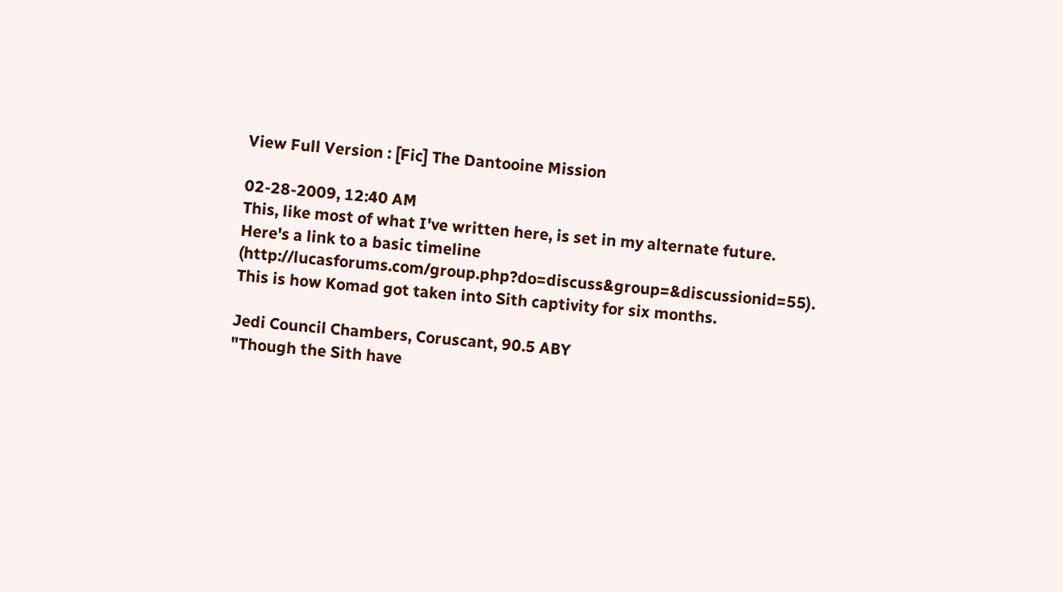View Full Version : [Fic] The Dantooine Mission

02-28-2009, 12:40 AM
This, like most of what I've written here, is set in my alternate future. Here's a link to a basic timeline (http://lucasforums.com/group.php?do=discuss&group=&discussionid=55). This is how Komad got taken into Sith captivity for six months.

Jedi Council Chambers, Coruscant, 90.5 ABY
"Though the Sith have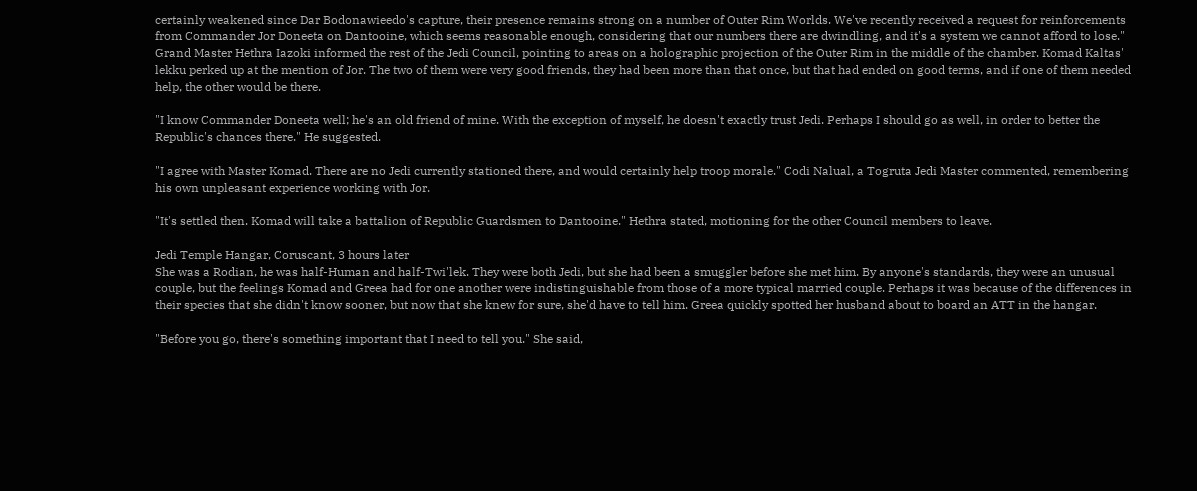certainly weakened since Dar Bodonawieedo's capture, their presence remains strong on a number of Outer Rim Worlds. We've recently received a request for reinforcements from Commander Jor Doneeta on Dantooine, which seems reasonable enough, considering that our numbers there are dwindling, and it's a system we cannot afford to lose." Grand Master Hethra Iazoki informed the rest of the Jedi Council, pointing to areas on a holographic projection of the Outer Rim in the middle of the chamber. Komad Kaltas' lekku perked up at the mention of Jor. The two of them were very good friends, they had been more than that once, but that had ended on good terms, and if one of them needed help, the other would be there.

"I know Commander Doneeta well; he's an old friend of mine. With the exception of myself, he doesn't exactly trust Jedi. Perhaps I should go as well, in order to better the Republic's chances there." He suggested.

"I agree with Master Komad. There are no Jedi currently stationed there, and would certainly help troop morale." Codi Nalual, a Togruta Jedi Master commented, remembering his own unpleasant experience working with Jor.

"It's settled then. Komad will take a battalion of Republic Guardsmen to Dantooine." Hethra stated, motioning for the other Council members to leave.

Jedi Temple Hangar, Coruscant, 3 hours later
She was a Rodian, he was half-Human and half-Twi'lek. They were both Jedi, but she had been a smuggler before she met him. By anyone's standards, they were an unusual couple, but the feelings Komad and Greea had for one another were indistinguishable from those of a more typical married couple. Perhaps it was because of the differences in their species that she didn't know sooner, but now that she knew for sure, she'd have to tell him. Greea quickly spotted her husband about to board an ATT in the hangar.

"Before you go, there's something important that I need to tell you." She said,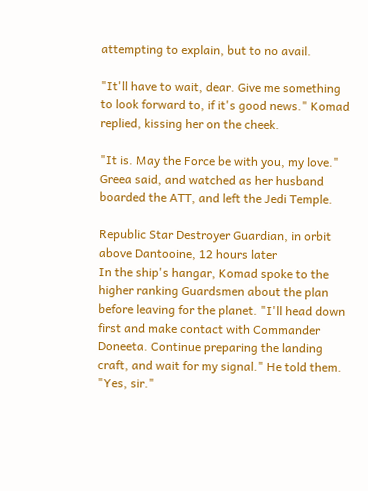attempting to explain, but to no avail.

"It'll have to wait, dear. Give me something to look forward to, if it's good news." Komad replied, kissing her on the cheek.

"It is. May the Force be with you, my love." Greea said, and watched as her husband boarded the ATT, and left the Jedi Temple.

Republic Star Destroyer Guardian, in orbit above Dantooine, 12 hours later
In the ship's hangar, Komad spoke to the higher ranking Guardsmen about the plan before leaving for the planet. "I'll head down first and make contact with Commander Doneeta. Continue preparing the landing craft, and wait for my signal." He told them. "Yes, sir."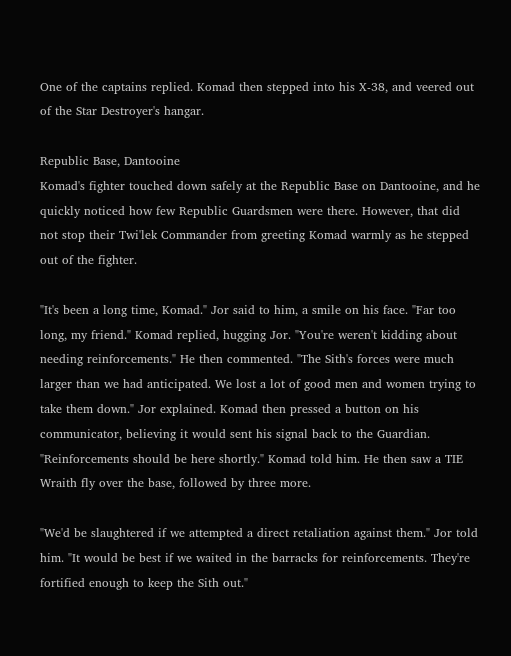One of the captains replied. Komad then stepped into his X-38, and veered out of the Star Destroyer's hangar.

Republic Base, Dantooine
Komad's fighter touched down safely at the Republic Base on Dantooine, and he quickly noticed how few Republic Guardsmen were there. However, that did not stop their Twi'lek Commander from greeting Komad warmly as he stepped out of the fighter.

"It's been a long time, Komad." Jor said to him, a smile on his face. "Far too long, my friend." Komad replied, hugging Jor. "You're weren't kidding about needing reinforcements." He then commented. "The Sith's forces were much larger than we had anticipated. We lost a lot of good men and women trying to take them down." Jor explained. Komad then pressed a button on his communicator, believing it would sent his signal back to the Guardian. "Reinforcements should be here shortly." Komad told him. He then saw a TIE Wraith fly over the base, followed by three more.

"We'd be slaughtered if we attempted a direct retaliation against them." Jor told him. "It would be best if we waited in the barracks for reinforcements. They're fortified enough to keep the Sith out."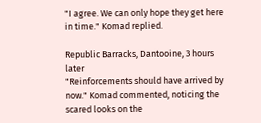"I agree. We can only hope they get here in time." Komad replied.

Republic Barracks, Dantooine, 3 hours later
"Reinforcements should have arrived by now." Komad commented, noticing the scared looks on the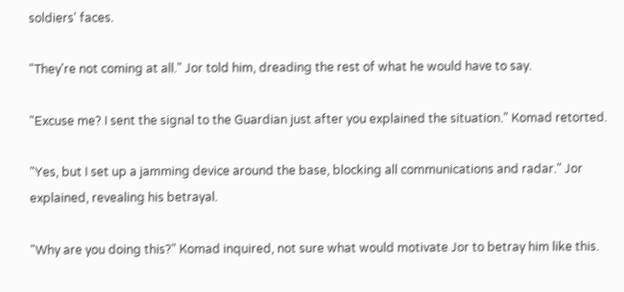soldiers' faces.

"They're not coming at all." Jor told him, dreading the rest of what he would have to say.

"Excuse me? I sent the signal to the Guardian just after you explained the situation." Komad retorted.

"Yes, but I set up a jamming device around the base, blocking all communications and radar." Jor explained, revealing his betrayal.

"Why are you doing this?" Komad inquired, not sure what would motivate Jor to betray him like this.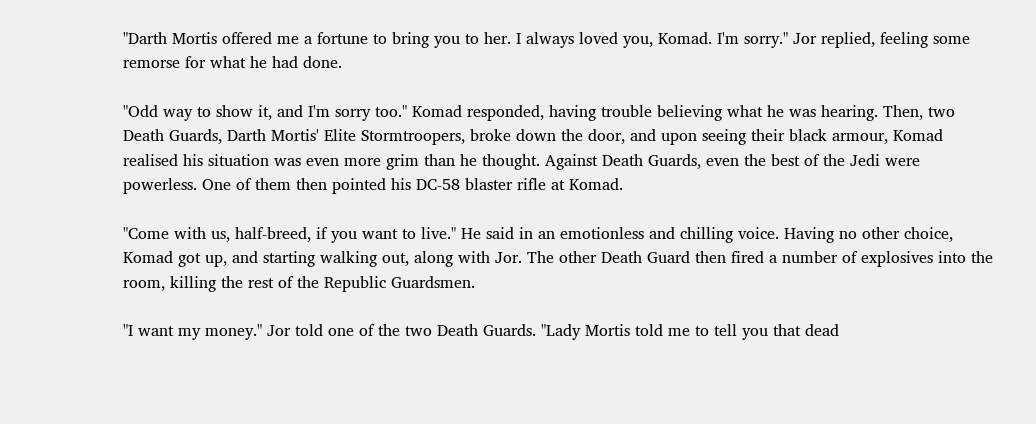"Darth Mortis offered me a fortune to bring you to her. I always loved you, Komad. I'm sorry." Jor replied, feeling some remorse for what he had done.

"Odd way to show it, and I'm sorry too." Komad responded, having trouble believing what he was hearing. Then, two Death Guards, Darth Mortis' Elite Stormtroopers, broke down the door, and upon seeing their black armour, Komad realised his situation was even more grim than he thought. Against Death Guards, even the best of the Jedi were powerless. One of them then pointed his DC-58 blaster rifle at Komad.

"Come with us, half-breed, if you want to live." He said in an emotionless and chilling voice. Having no other choice, Komad got up, and starting walking out, along with Jor. The other Death Guard then fired a number of explosives into the room, killing the rest of the Republic Guardsmen.

"I want my money." Jor told one of the two Death Guards. "Lady Mortis told me to tell you that dead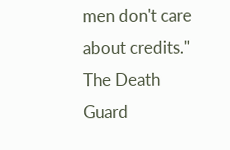men don't care about credits." The Death Guard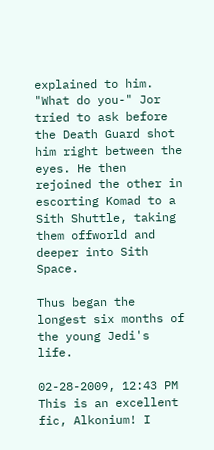explained to him. "What do you-" Jor tried to ask before the Death Guard shot him right between the eyes. He then rejoined the other in escorting Komad to a Sith Shuttle, taking them offworld and deeper into Sith Space.

Thus began the longest six months of the young Jedi's life.

02-28-2009, 12:43 PM
This is an excellent fic, Alkonium! I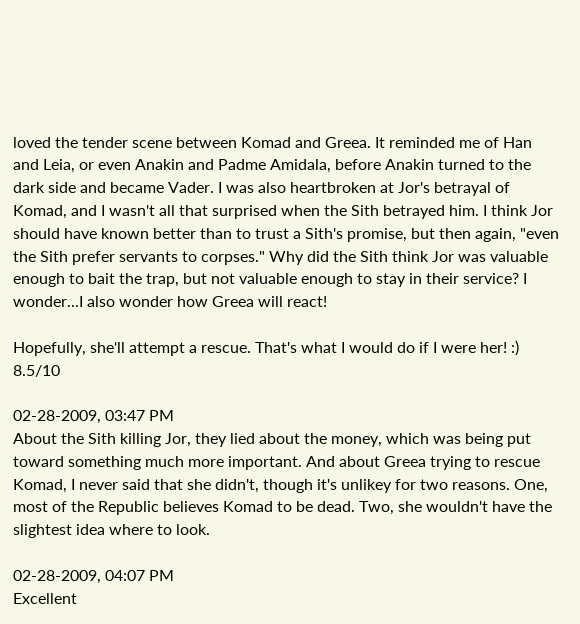loved the tender scene between Komad and Greea. It reminded me of Han and Leia, or even Anakin and Padme Amidala, before Anakin turned to the dark side and became Vader. I was also heartbroken at Jor's betrayal of Komad, and I wasn't all that surprised when the Sith betrayed him. I think Jor should have known better than to trust a Sith's promise, but then again, "even the Sith prefer servants to corpses." Why did the Sith think Jor was valuable enough to bait the trap, but not valuable enough to stay in their service? I wonder...I also wonder how Greea will react!

Hopefully, she'll attempt a rescue. That's what I would do if I were her! :) 8.5/10

02-28-2009, 03:47 PM
About the Sith killing Jor, they lied about the money, which was being put toward something much more important. And about Greea trying to rescue Komad, I never said that she didn't, though it's unlikey for two reasons. One, most of the Republic believes Komad to be dead. Two, she wouldn't have the slightest idea where to look.

02-28-2009, 04:07 PM
Excellent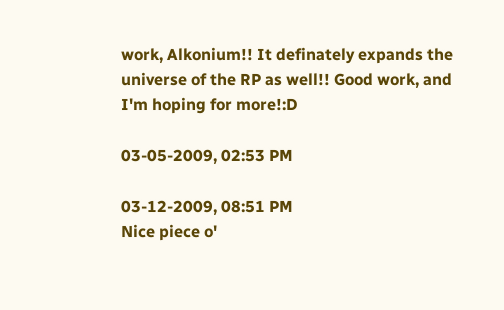work, Alkonium!! It definately expands the universe of the RP as well!! Good work, and I'm hoping for more!:D

03-05-2009, 02:53 PM

03-12-2009, 08:51 PM
Nice piece o'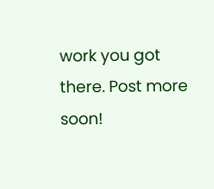work you got there. Post more soon!